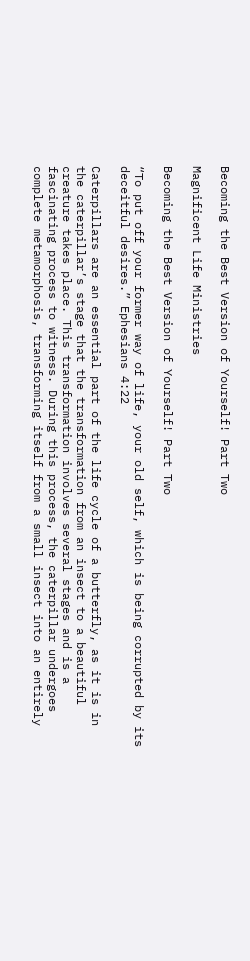Becoming the Best Version of Yourself! Part Two

Magnificent Life Ministries

Becoming the Best Version of Yourself! Part Two

“To put off your former way of life, your old self, which is being corrupted by its deceitful desires.” Ephesians 4:22

Caterpillars are an essential part of the life cycle of a butterfly, as it is in the caterpillar’s stage that the transformation from an insect to a beautiful creature takes place. This transformation involves several stages and is a fascinating process to witness. During this process, the caterpillar undergoes complete metamorphosis, transforming itself from a small insect into an entirely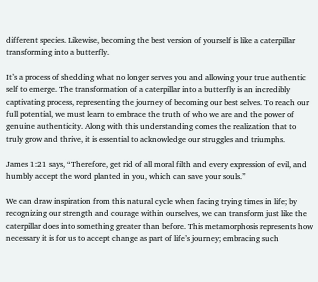different species. Likewise, becoming the best version of yourself is like a caterpillar transforming into a butterfly.

It’s a process of shedding what no longer serves you and allowing your true authentic self to emerge. The transformation of a caterpillar into a butterfly is an incredibly captivating process, representing the journey of becoming our best selves. To reach our full potential, we must learn to embrace the truth of who we are and the power of genuine authenticity. Along with this understanding comes the realization that to truly grow and thrive, it is essential to acknowledge our struggles and triumphs.

James 1:21 says, “Therefore, get rid of all moral filth and every expression of evil, and humbly accept the word planted in you, which can save your souls.”

We can draw inspiration from this natural cycle when facing trying times in life; by recognizing our strength and courage within ourselves, we can transform just like the caterpillar does into something greater than before. This metamorphosis represents how necessary it is for us to accept change as part of life’s journey; embracing such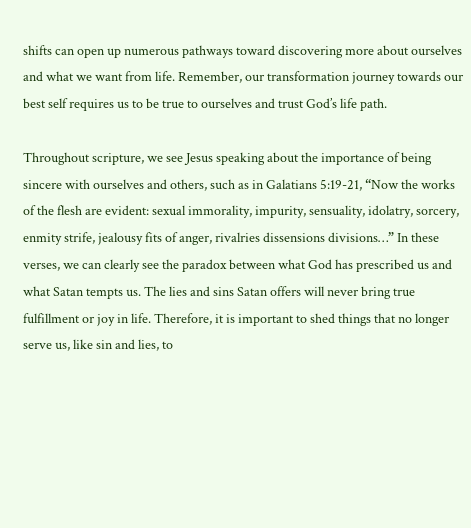shifts can open up numerous pathways toward discovering more about ourselves and what we want from life. Remember, our transformation journey towards our best self requires us to be true to ourselves and trust God’s life path.

Throughout scripture, we see Jesus speaking about the importance of being sincere with ourselves and others, such as in Galatians 5:19-21, “Now the works of the flesh are evident: sexual immorality, impurity, sensuality, idolatry, sorcery, enmity strife, jealousy fits of anger, rivalries dissensions divisions…” In these verses, we can clearly see the paradox between what God has prescribed us and what Satan tempts us. The lies and sins Satan offers will never bring true fulfillment or joy in life. Therefore, it is important to shed things that no longer serve us, like sin and lies, to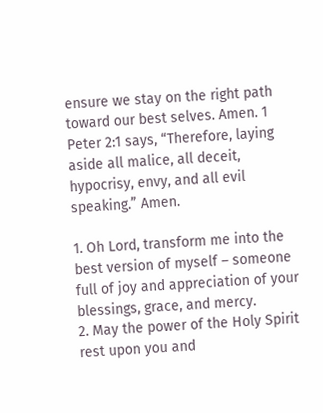ensure we stay on the right path toward our best selves. Amen. 1 Peter 2:1 says, “Therefore, laying aside all malice, all deceit, hypocrisy, envy, and all evil speaking.” Amen.

1. Oh Lord, transform me into the best version of myself – someone full of joy and appreciation of your blessings, grace, and mercy.
2. May the power of the Holy Spirit rest upon you and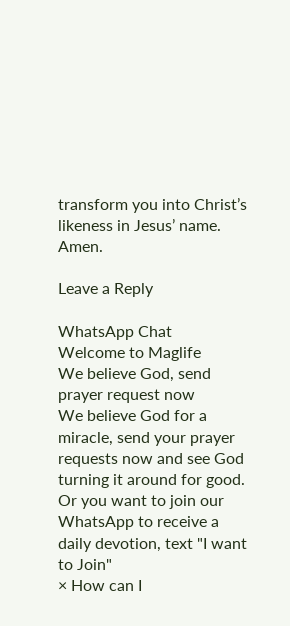transform you into Christ’s likeness in Jesus’ name. Amen.

Leave a Reply

WhatsApp Chat
Welcome to Maglife
We believe God, send prayer request now
We believe God for a miracle, send your prayer requests now and see God turning it around for good. Or you want to join our WhatsApp to receive a daily devotion, text "I want to Join"
× How can I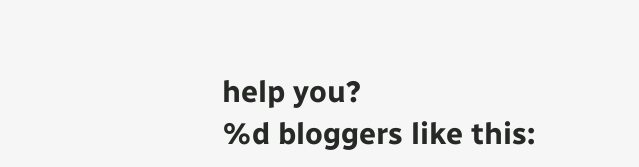help you?
%d bloggers like this: